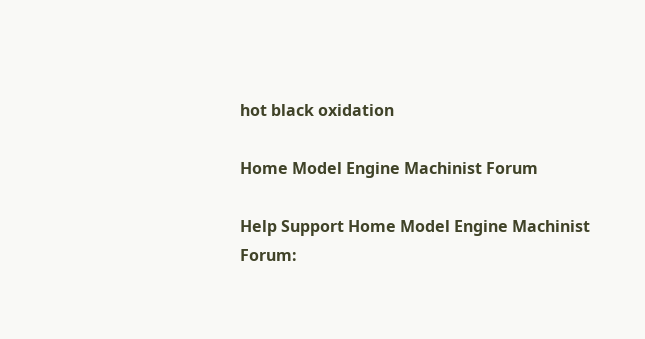hot black oxidation

Home Model Engine Machinist Forum

Help Support Home Model Engine Machinist Forum: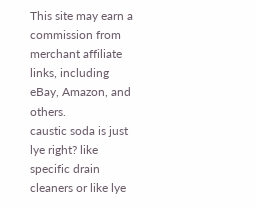This site may earn a commission from merchant affiliate links, including eBay, Amazon, and others.
caustic soda is just lye right? like specific drain cleaners or like lye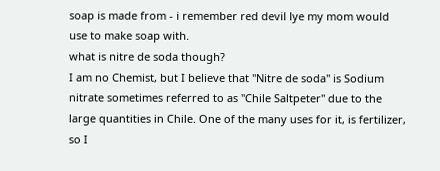soap is made from - i remember red devil lye my mom would use to make soap with.
what is nitre de soda though?
I am no Chemist, but I believe that "Nitre de soda" is Sodium nitrate sometimes referred to as "Chile Saltpeter" due to the large quantities in Chile. One of the many uses for it, is fertilizer, so I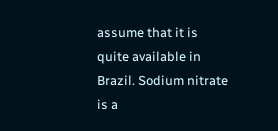assume that it is quite available in Brazil. Sodium nitrate is a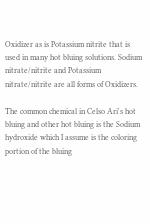Oxidizer as is Potassium nitrite that is used in many hot bluing solutions. Sodium nitrate/nitrite and Potassium nitrate/nitrite are all forms of Oxidizers.

The common chemical in Celso Ari's hot bluing and other hot bluing is the Sodium hydroxide which I assume is the coloring portion of the bluing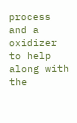process and a oxidizer to help along with the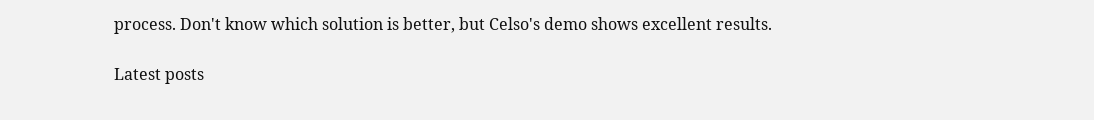process. Don't know which solution is better, but Celso's demo shows excellent results.

Latest posts